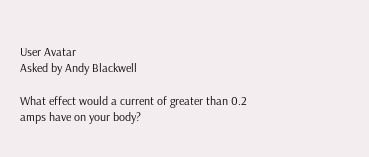User Avatar
Asked by Andy Blackwell

What effect would a current of greater than 0.2 amps have on your body?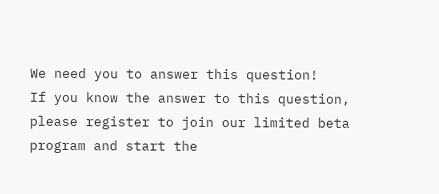We need you to answer this question!
If you know the answer to this question, please register to join our limited beta program and start the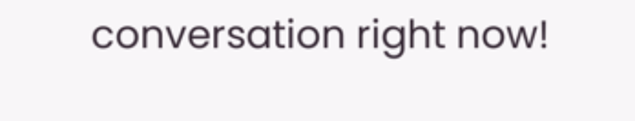conversation right now!